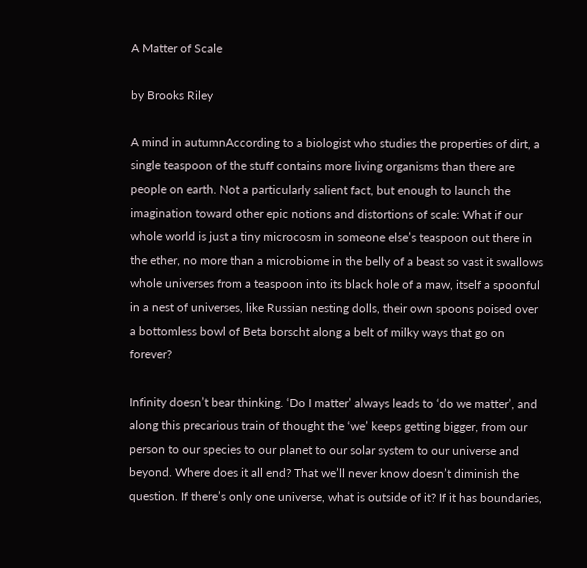A Matter of Scale

by Brooks Riley

A mind in autumnAccording to a biologist who studies the properties of dirt, a single teaspoon of the stuff contains more living organisms than there are people on earth. Not a particularly salient fact, but enough to launch the imagination toward other epic notions and distortions of scale: What if our whole world is just a tiny microcosm in someone else’s teaspoon out there in the ether, no more than a microbiome in the belly of a beast so vast it swallows whole universes from a teaspoon into its black hole of a maw, itself a spoonful in a nest of universes, like Russian nesting dolls, their own spoons poised over a bottomless bowl of Beta borscht along a belt of milky ways that go on forever?

Infinity doesn’t bear thinking. ‘Do I matter’ always leads to ‘do we matter’, and along this precarious train of thought the ‘we’ keeps getting bigger, from our person to our species to our planet to our solar system to our universe and beyond. Where does it all end? That we’ll never know doesn’t diminish the question. If there’s only one universe, what is outside of it? If it has boundaries,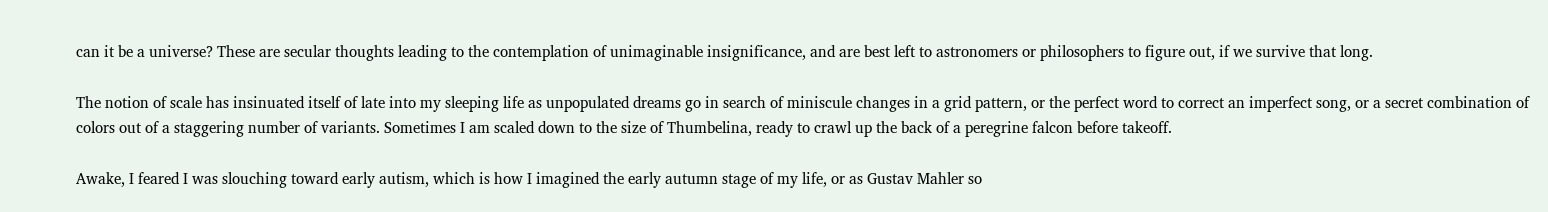can it be a universe? These are secular thoughts leading to the contemplation of unimaginable insignificance, and are best left to astronomers or philosophers to figure out, if we survive that long.

The notion of scale has insinuated itself of late into my sleeping life as unpopulated dreams go in search of miniscule changes in a grid pattern, or the perfect word to correct an imperfect song, or a secret combination of colors out of a staggering number of variants. Sometimes I am scaled down to the size of Thumbelina, ready to crawl up the back of a peregrine falcon before takeoff.

Awake, I feared I was slouching toward early autism, which is how I imagined the early autumn stage of my life, or as Gustav Mahler so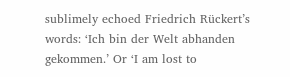sublimely echoed Friedrich Rückert’s words: ‘Ich bin der Welt abhanden gekommen.’ Or ‘I am lost to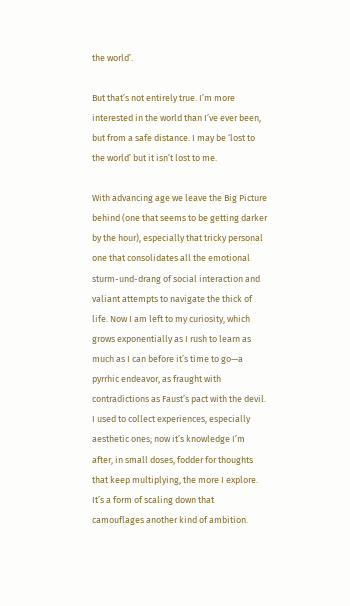the world’.

But that’s not entirely true. I’m more interested in the world than I’ve ever been, but from a safe distance. I may be ‘lost to the world’ but it isn’t lost to me.

With advancing age we leave the Big Picture behind (one that seems to be getting darker by the hour), especially that tricky personal one that consolidates all the emotional sturm-und-drang of social interaction and valiant attempts to navigate the thick of life. Now I am left to my curiosity, which grows exponentially as I rush to learn as much as I can before it’s time to go—a pyrrhic endeavor, as fraught with contradictions as Faust’s pact with the devil. I used to collect experiences, especially aesthetic ones; now it’s knowledge I’m after, in small doses, fodder for thoughts that keep multiplying, the more I explore. It’s a form of scaling down that camouflages another kind of ambition.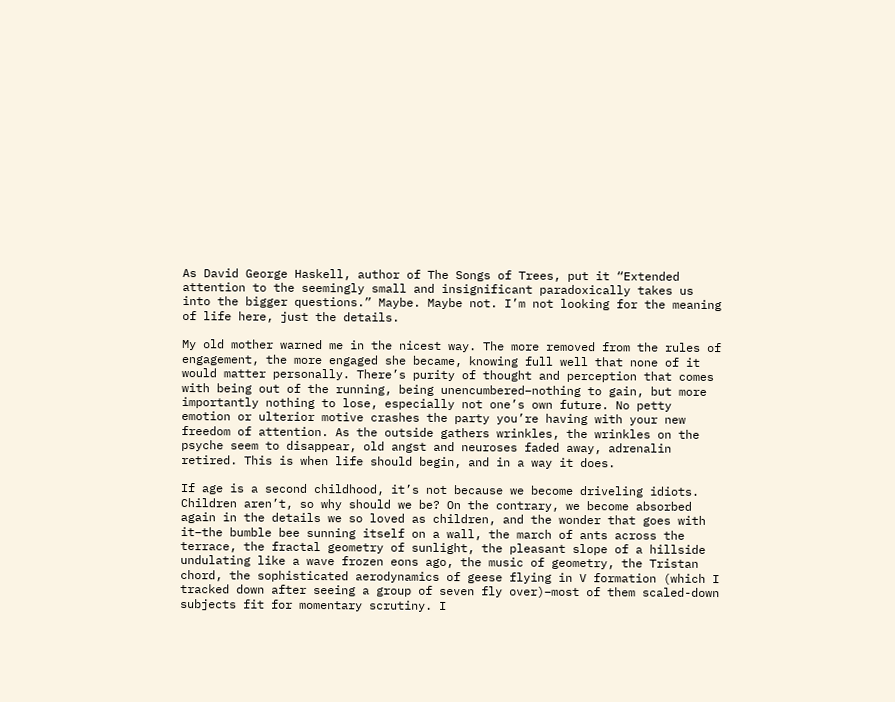As David George Haskell, author of The Songs of Trees, put it “Extended attention to the seemingly small and insignificant paradoxically takes us into the bigger questions.” Maybe. Maybe not. I’m not looking for the meaning of life here, just the details.

My old mother warned me in the nicest way. The more removed from the rules of engagement, the more engaged she became, knowing full well that none of it would matter personally. There’s purity of thought and perception that comes with being out of the running, being unencumbered–nothing to gain, but more importantly nothing to lose, especially not one’s own future. No petty emotion or ulterior motive crashes the party you’re having with your new freedom of attention. As the outside gathers wrinkles, the wrinkles on the psyche seem to disappear, old angst and neuroses faded away, adrenalin retired. This is when life should begin, and in a way it does.

If age is a second childhood, it’s not because we become driveling idiots. Children aren’t, so why should we be? On the contrary, we become absorbed again in the details we so loved as children, and the wonder that goes with it–the bumble bee sunning itself on a wall, the march of ants across the terrace, the fractal geometry of sunlight, the pleasant slope of a hillside undulating like a wave frozen eons ago, the music of geometry, the Tristan chord, the sophisticated aerodynamics of geese flying in V formation (which I tracked down after seeing a group of seven fly over)–most of them scaled-down subjects fit for momentary scrutiny. I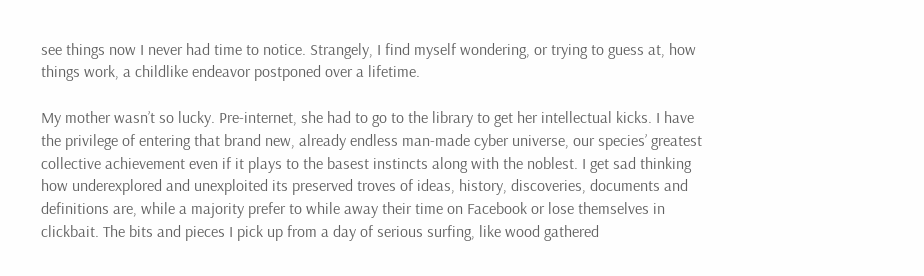see things now I never had time to notice. Strangely, I find myself wondering, or trying to guess at, how things work, a childlike endeavor postponed over a lifetime.

My mother wasn’t so lucky. Pre-internet, she had to go to the library to get her intellectual kicks. I have the privilege of entering that brand new, already endless man-made cyber universe, our species’ greatest collective achievement even if it plays to the basest instincts along with the noblest. I get sad thinking how underexplored and unexploited its preserved troves of ideas, history, discoveries, documents and definitions are, while a majority prefer to while away their time on Facebook or lose themselves in clickbait. The bits and pieces I pick up from a day of serious surfing, like wood gathered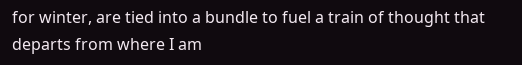for winter, are tied into a bundle to fuel a train of thought that departs from where I am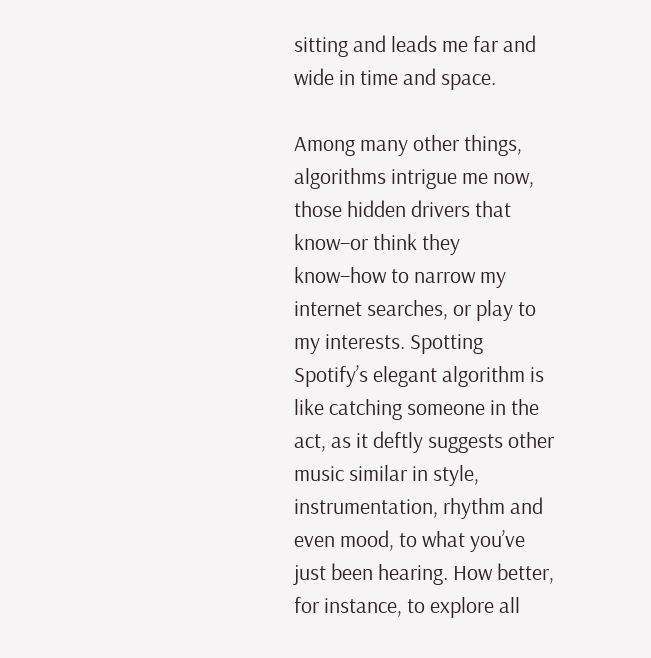sitting and leads me far and wide in time and space.

Among many other things, algorithms intrigue me now, those hidden drivers that know–or think they know–how to narrow my internet searches, or play to my interests. Spotting Spotify’s elegant algorithm is like catching someone in the act, as it deftly suggests other music similar in style, instrumentation, rhythm and even mood, to what you’ve just been hearing. How better, for instance, to explore all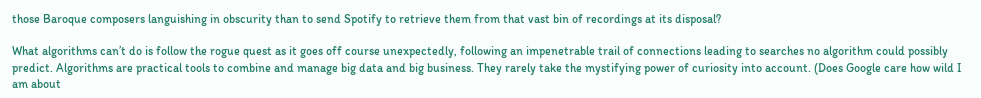those Baroque composers languishing in obscurity than to send Spotify to retrieve them from that vast bin of recordings at its disposal?

What algorithms can’t do is follow the rogue quest as it goes off course unexpectedly, following an impenetrable trail of connections leading to searches no algorithm could possibly predict. Algorithms are practical tools to combine and manage big data and big business. They rarely take the mystifying power of curiosity into account. (Does Google care how wild I am about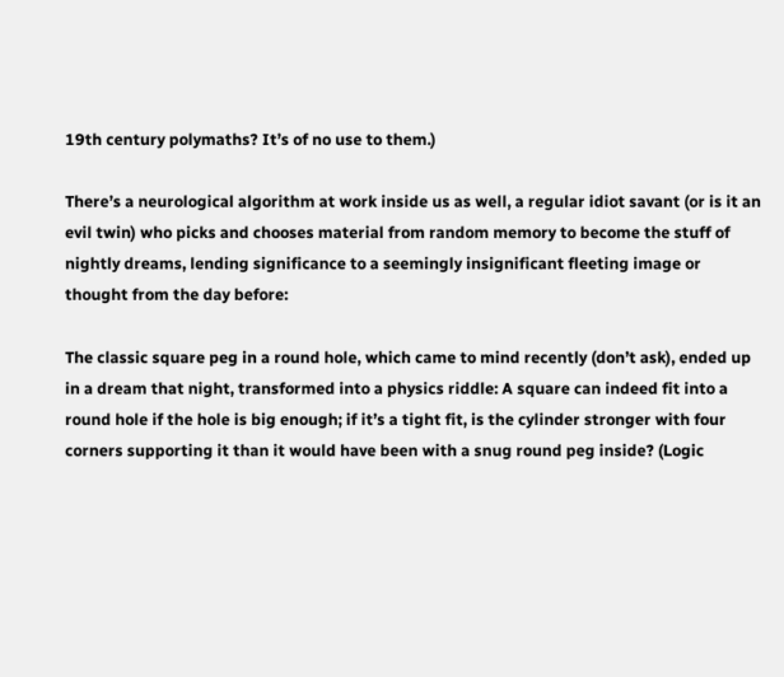19th century polymaths? It’s of no use to them.)

There’s a neurological algorithm at work inside us as well, a regular idiot savant (or is it an evil twin) who picks and chooses material from random memory to become the stuff of nightly dreams, lending significance to a seemingly insignificant fleeting image or thought from the day before:

The classic square peg in a round hole, which came to mind recently (don’t ask), ended up in a dream that night, transformed into a physics riddle: A square can indeed fit into a round hole if the hole is big enough; if it’s a tight fit, is the cylinder stronger with four corners supporting it than it would have been with a snug round peg inside? (Logic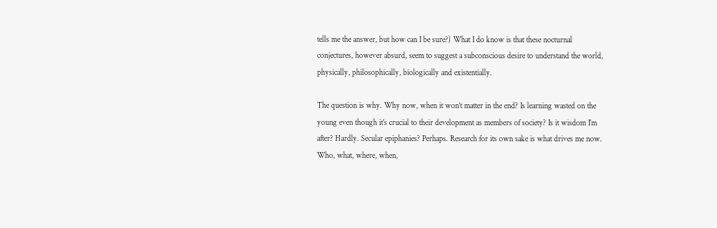tells me the answer, but how can I be sure?) What I do know is that these nocturnal conjectures, however absurd, seem to suggest a subconscious desire to understand the world, physically, philosophically, biologically and existentially.

The question is why. Why now, when it won’t matter in the end? Is learning wasted on the young even though it’s crucial to their development as members of society? Is it wisdom I’m after? Hardly. Secular epiphanies? Perhaps. Research for its own sake is what drives me now. Who, what, where, when,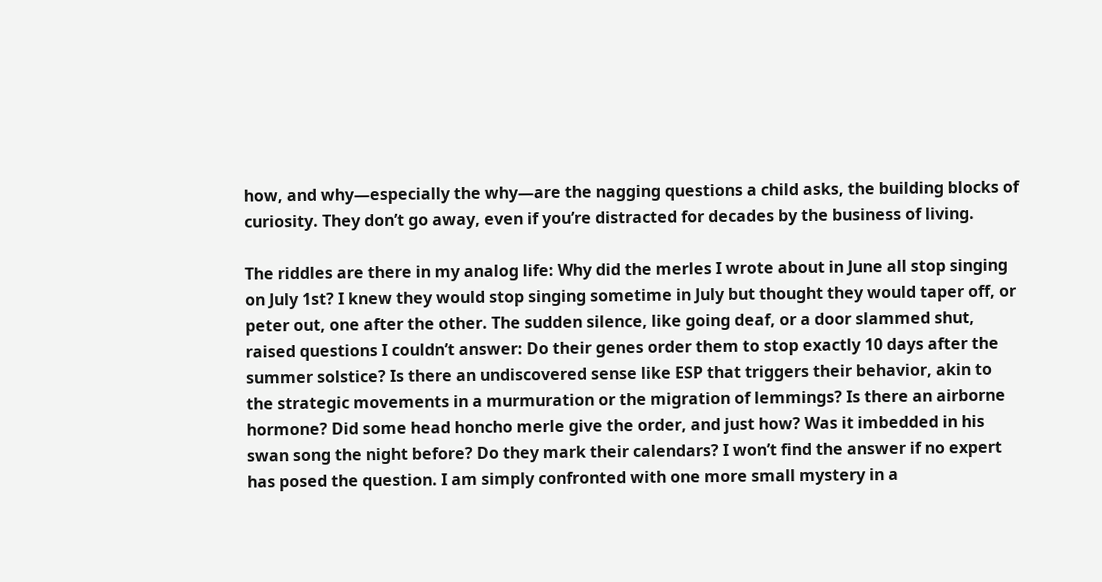how, and why—especially the why—are the nagging questions a child asks, the building blocks of curiosity. They don’t go away, even if you’re distracted for decades by the business of living.

The riddles are there in my analog life: Why did the merles I wrote about in June all stop singing on July 1st? I knew they would stop singing sometime in July but thought they would taper off, or peter out, one after the other. The sudden silence, like going deaf, or a door slammed shut, raised questions I couldn’t answer: Do their genes order them to stop exactly 10 days after the summer solstice? Is there an undiscovered sense like ESP that triggers their behavior, akin to the strategic movements in a murmuration or the migration of lemmings? Is there an airborne hormone? Did some head honcho merle give the order, and just how? Was it imbedded in his swan song the night before? Do they mark their calendars? I won’t find the answer if no expert has posed the question. I am simply confronted with one more small mystery in a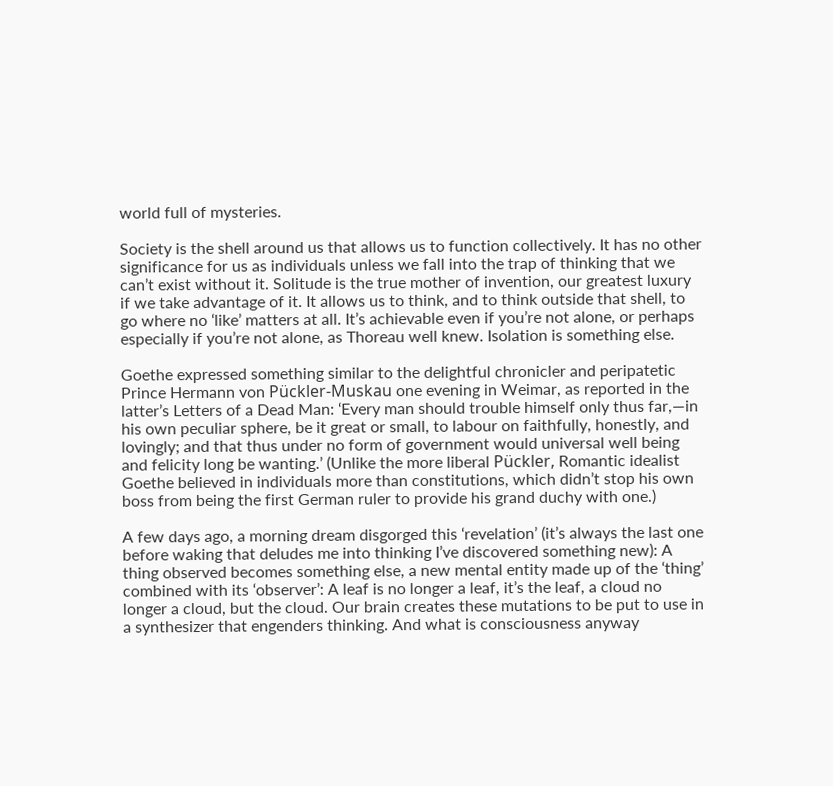world full of mysteries.

Society is the shell around us that allows us to function collectively. It has no other significance for us as individuals unless we fall into the trap of thinking that we can’t exist without it. Solitude is the true mother of invention, our greatest luxury if we take advantage of it. It allows us to think, and to think outside that shell, to go where no ‘like’ matters at all. It’s achievable even if you’re not alone, or perhaps especially if you’re not alone, as Thoreau well knew. Isolation is something else.

Goethe expressed something similar to the delightful chronicler and peripatetic Prince Hermann von Pückler-Muskau one evening in Weimar, as reported in the latter’s Letters of a Dead Man: ‘Every man should trouble himself only thus far,—in his own peculiar sphere, be it great or small, to labour on faithfully, honestly, and lovingly; and that thus under no form of government would universal well being and felicity long be wanting.’ (Unlike the more liberal Pückler, Romantic idealist Goethe believed in individuals more than constitutions, which didn’t stop his own boss from being the first German ruler to provide his grand duchy with one.)

A few days ago, a morning dream disgorged this ‘revelation’ (it’s always the last one before waking that deludes me into thinking I’ve discovered something new): A thing observed becomes something else, a new mental entity made up of the ‘thing’ combined with its ‘observer’: A leaf is no longer a leaf, it’s the leaf, a cloud no longer a cloud, but the cloud. Our brain creates these mutations to be put to use in a synthesizer that engenders thinking. And what is consciousness anyway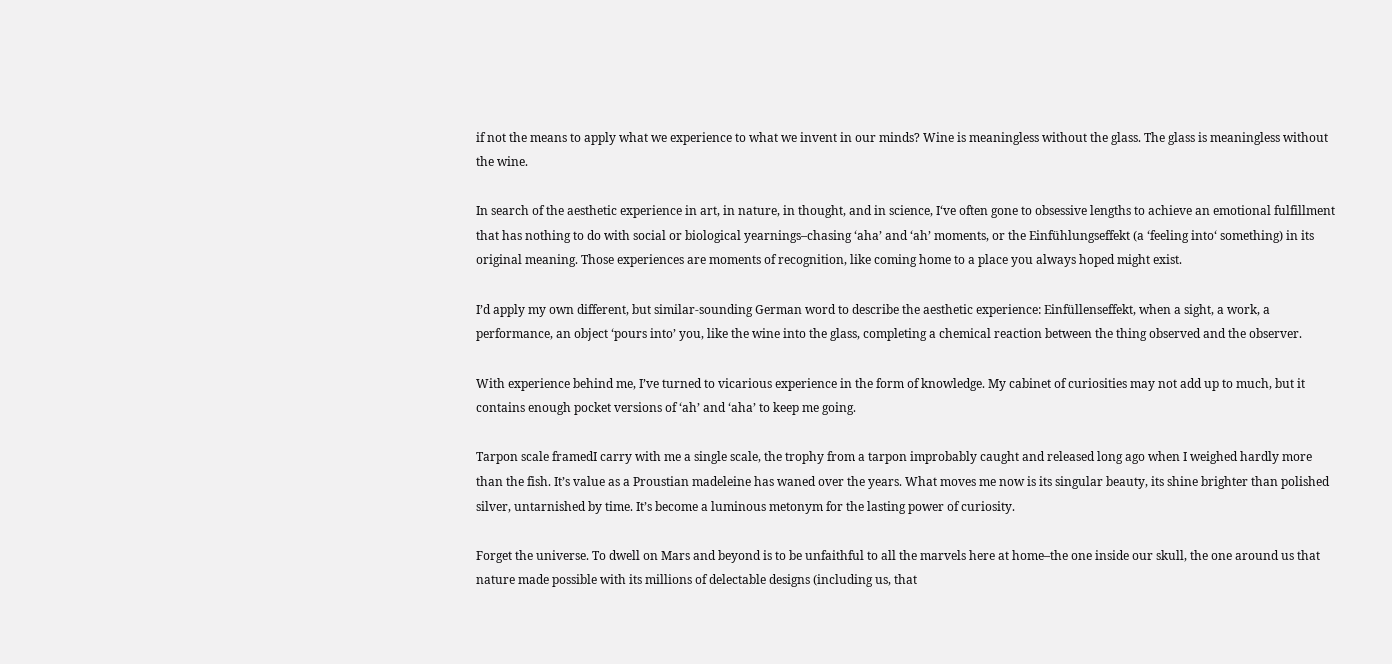if not the means to apply what we experience to what we invent in our minds? Wine is meaningless without the glass. The glass is meaningless without the wine.

In search of the aesthetic experience in art, in nature, in thought, and in science, I‘ve often gone to obsessive lengths to achieve an emotional fulfillment that has nothing to do with social or biological yearnings–chasing ‘aha’ and ‘ah’ moments, or the Einfühlungseffekt (a ‘feeling into‘ something) in its original meaning. Those experiences are moments of recognition, like coming home to a place you always hoped might exist.

I’d apply my own different, but similar-sounding German word to describe the aesthetic experience: Einfüllenseffekt, when a sight, a work, a performance, an object ‘pours into’ you, like the wine into the glass, completing a chemical reaction between the thing observed and the observer.

With experience behind me, I’ve turned to vicarious experience in the form of knowledge. My cabinet of curiosities may not add up to much, but it contains enough pocket versions of ‘ah’ and ‘aha’ to keep me going.

Tarpon scale framedI carry with me a single scale, the trophy from a tarpon improbably caught and released long ago when I weighed hardly more than the fish. It’s value as a Proustian madeleine has waned over the years. What moves me now is its singular beauty, its shine brighter than polished silver, untarnished by time. It’s become a luminous metonym for the lasting power of curiosity.

Forget the universe. To dwell on Mars and beyond is to be unfaithful to all the marvels here at home–the one inside our skull, the one around us that nature made possible with its millions of delectable designs (including us, that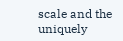scale and the uniquely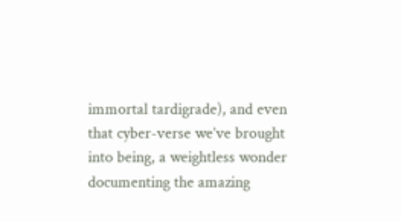immortal tardigrade), and even that cyber-verse we’ve brought into being, a weightless wonder documenting the amazing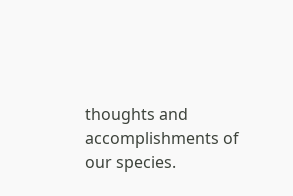thoughts and accomplishments of our species.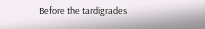Before the tardigrades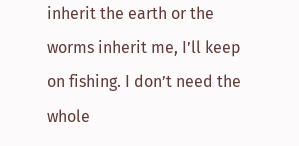inherit the earth or the worms inherit me, I’ll keep on fishing. I don’t need the whole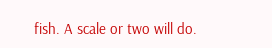fish. A scale or two will do.